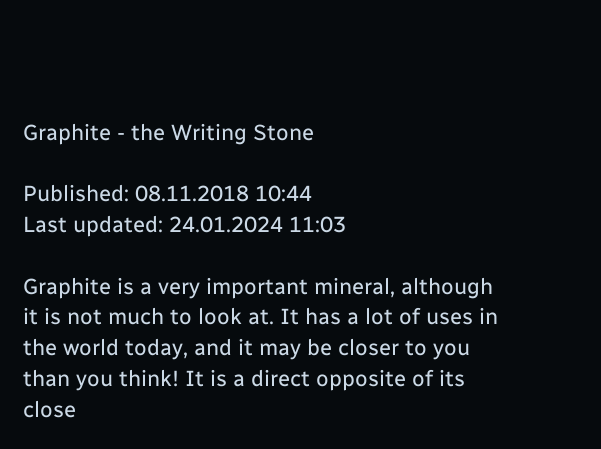Graphite - the Writing Stone

Published: 08.11.2018 10:44
Last updated: 24.01.2024 11:03

Graphite is a very important mineral, although it is not much to look at. It has a lot of uses in the world today, and it may be closer to you than you think! It is a direct opposite of its close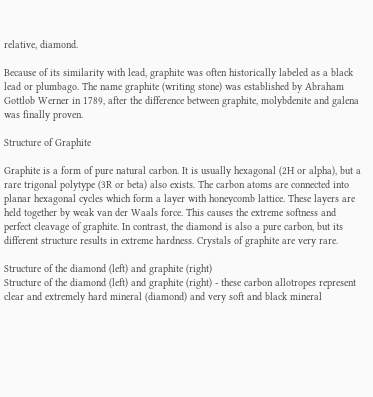relative, diamond.

Because of its similarity with lead, graphite was often historically labeled as a black lead or plumbago. The name graphite (writing stone) was established by Abraham Gottlob Werner in 1789, after the difference between graphite, molybdenite and galena was finally proven.

Structure of Graphite

Graphite is a form of pure natural carbon. It is usually hexagonal (2H or alpha), but a rare trigonal polytype (3R or beta) also exists. The carbon atoms are connected into planar hexagonal cycles which form a layer with honeycomb lattice. These layers are held together by weak van der Waals force. This causes the extreme softness and perfect cleavage of graphite. In contrast, the diamond is also a pure carbon, but its different structure results in extreme hardness. Crystals of graphite are very rare.

Structure of the diamond (left) and graphite (right)
Structure of the diamond (left) and graphite (right) - these carbon allotropes represent clear and extremely hard mineral (diamond) and very soft and black mineral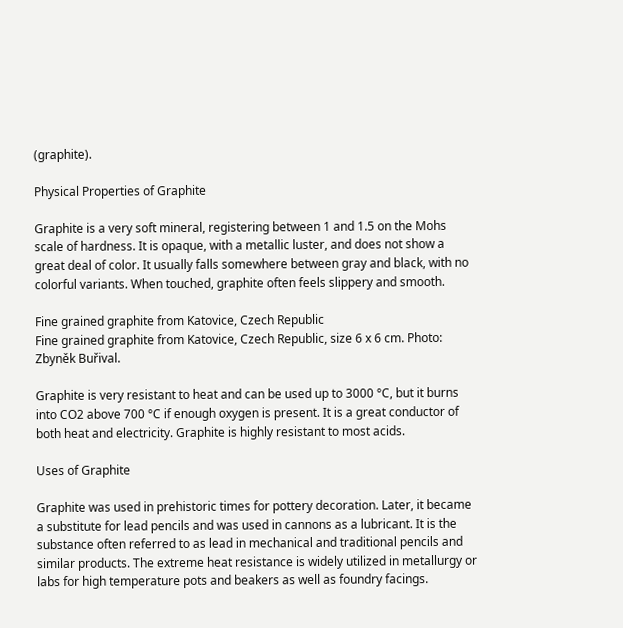(graphite).

Physical Properties of Graphite

Graphite is a very soft mineral, registering between 1 and 1.5 on the Mohs scale of hardness. It is opaque, with a metallic luster, and does not show a great deal of color. It usually falls somewhere between gray and black, with no colorful variants. When touched, graphite often feels slippery and smooth.

Fine grained graphite from Katovice, Czech Republic
Fine grained graphite from Katovice, Czech Republic, size 6 x 6 cm. Photo: Zbyněk Buřival.

Graphite is very resistant to heat and can be used up to 3000 °C, but it burns into CO2 above 700 °C if enough oxygen is present. It is a great conductor of both heat and electricity. Graphite is highly resistant to most acids.

Uses of Graphite

Graphite was used in prehistoric times for pottery decoration. Later, it became a substitute for lead pencils and was used in cannons as a lubricant. It is the substance often referred to as lead in mechanical and traditional pencils and similar products. The extreme heat resistance is widely utilized in metallurgy or labs for high temperature pots and beakers as well as foundry facings.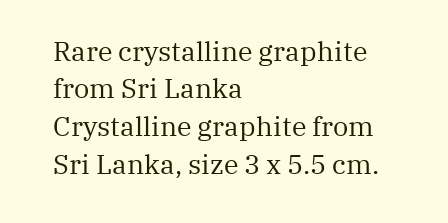Rare crystalline graphite from Sri Lanka
Crystalline graphite from Sri Lanka, size 3 x 5.5 cm.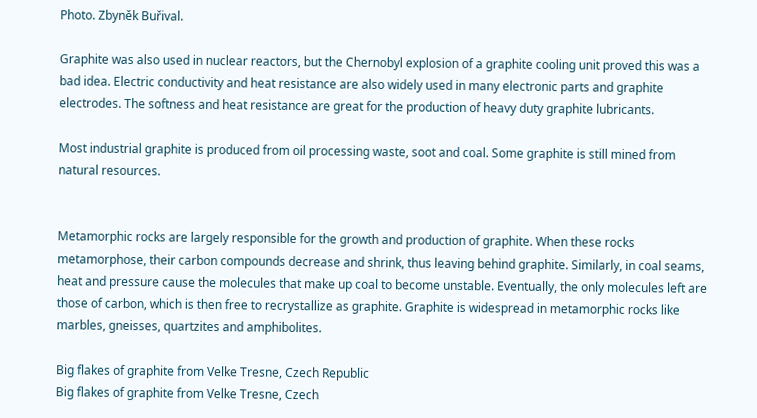Photo. Zbyněk Buřival.

Graphite was also used in nuclear reactors, but the Chernobyl explosion of a graphite cooling unit proved this was a bad idea. Electric conductivity and heat resistance are also widely used in many electronic parts and graphite electrodes. The softness and heat resistance are great for the production of heavy duty graphite lubricants.

Most industrial graphite is produced from oil processing waste, soot and coal. Some graphite is still mined from natural resources.


Metamorphic rocks are largely responsible for the growth and production of graphite. When these rocks metamorphose, their carbon compounds decrease and shrink, thus leaving behind graphite. Similarly, in coal seams, heat and pressure cause the molecules that make up coal to become unstable. Eventually, the only molecules left are those of carbon, which is then free to recrystallize as graphite. Graphite is widespread in metamorphic rocks like marbles, gneisses, quartzites and amphibolites.

Big flakes of graphite from Velke Tresne, Czech Republic
Big flakes of graphite from Velke Tresne, Czech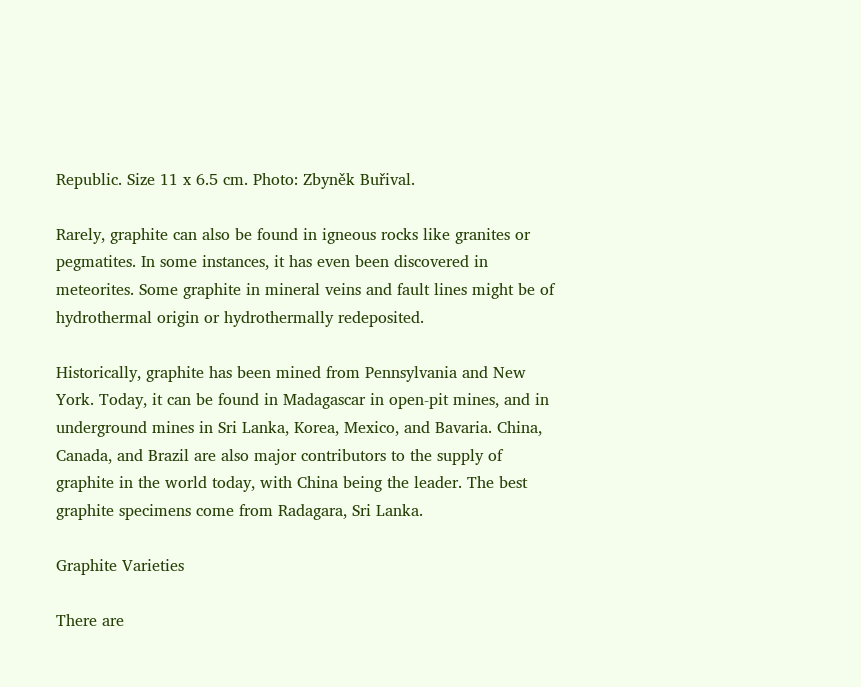Republic. Size 11 x 6.5 cm. Photo: Zbyněk Buřival.

Rarely, graphite can also be found in igneous rocks like granites or pegmatites. In some instances, it has even been discovered in meteorites. Some graphite in mineral veins and fault lines might be of hydrothermal origin or hydrothermally redeposited.

Historically, graphite has been mined from Pennsylvania and New York. Today, it can be found in Madagascar in open-pit mines, and in underground mines in Sri Lanka, Korea, Mexico, and Bavaria. China, Canada, and Brazil are also major contributors to the supply of graphite in the world today, with China being the leader. The best graphite specimens come from Radagara, Sri Lanka.

Graphite Varieties

There are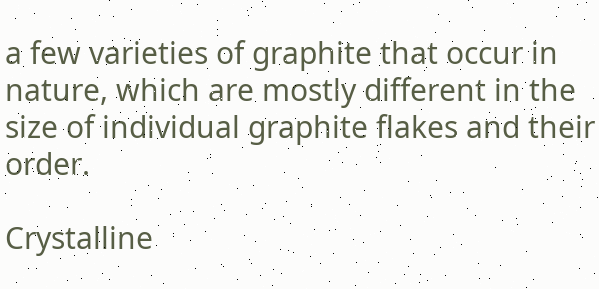a few varieties of graphite that occur in nature, which are mostly different in the size of individual graphite flakes and their order.

Crystalline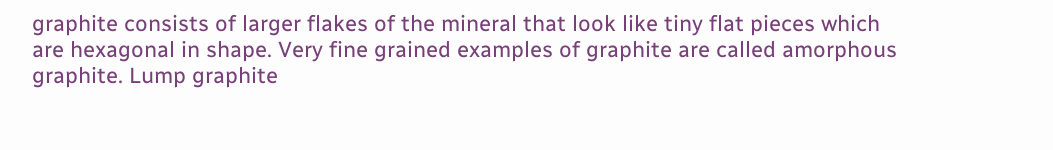graphite consists of larger flakes of the mineral that look like tiny flat pieces which are hexagonal in shape. Very fine grained examples of graphite are called amorphous graphite. Lump graphite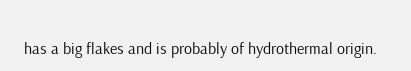has a big flakes and is probably of hydrothermal origin.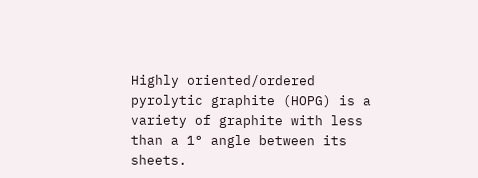Highly oriented/ordered pyrolytic graphite (HOPG) is a variety of graphite with less than a 1° angle between its sheets.